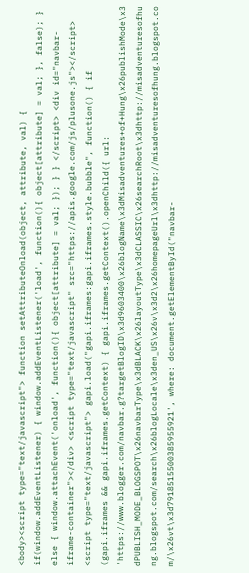<body><script type="text/javascript"> function setAttributeOnload(object, attribute, val) { if(window.addEventListener) { window.addEventListener('load', function(){ object[attribute] = val; }, false); } else { window.attachEvent('onload', function(){ object[attribute] = val; }); } } </script> <div id="navbar-iframe-container"></div> <script type="text/javascript" src="https://apis.google.com/js/plusone.js"></script> <script type="text/javascript"> gapi.load("gapi.iframes:gapi.iframes.style.bubble", function() { if (gapi.iframes && gapi.iframes.getContext) { gapi.iframes.getContext().openChild({ url: 'https://www.blogger.com/navbar.g?targetBlogID\x3d9603400\x26blogName\x3dMisadventures+of+Hung\x26publishMode\x3dPUBLISH_MODE_BLOGSPOT\x26navbarType\x3dBLACK\x26layoutType\x3dCLASSIC\x26searchRoot\x3dhttp://misadventuresofhung.blogspot.com/search\x26blogLocale\x3den_US\x26v\x3d2\x26homepageUrl\x3dhttp://misadventuresofhung.blogspot.com/\x26vt\x3d7918515500385955921', where: document.getElementById("navbar-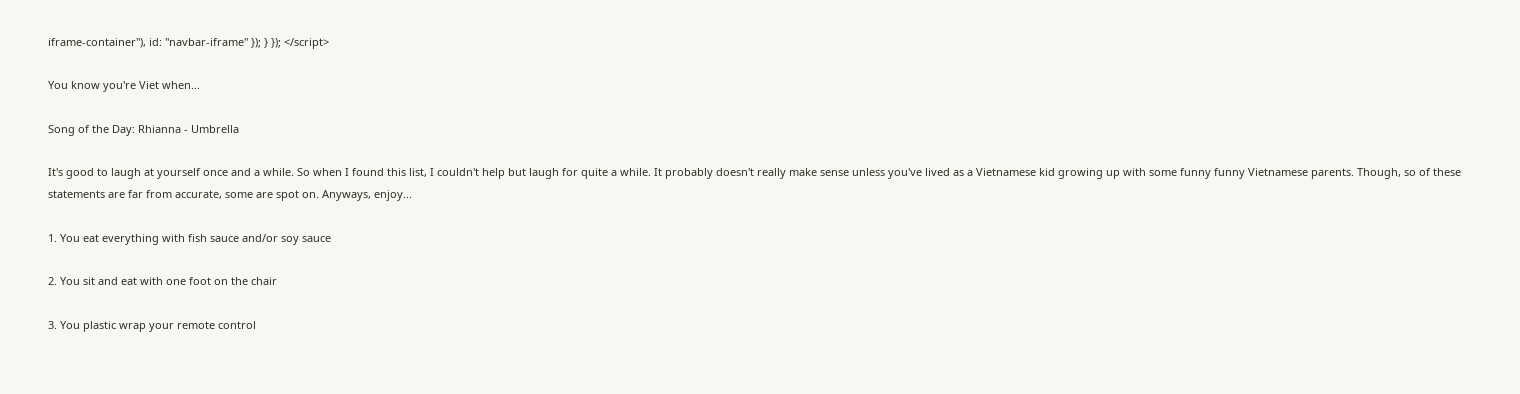iframe-container"), id: "navbar-iframe" }); } }); </script>

You know you're Viet when...

Song of the Day: Rhianna - Umbrella

It's good to laugh at yourself once and a while. So when I found this list, I couldn't help but laugh for quite a while. It probably doesn't really make sense unless you've lived as a Vietnamese kid growing up with some funny funny Vietnamese parents. Though, so of these statements are far from accurate, some are spot on. Anyways, enjoy...

1. You eat everything with fish sauce and/or soy sauce

2. You sit and eat with one foot on the chair

3. You plastic wrap your remote control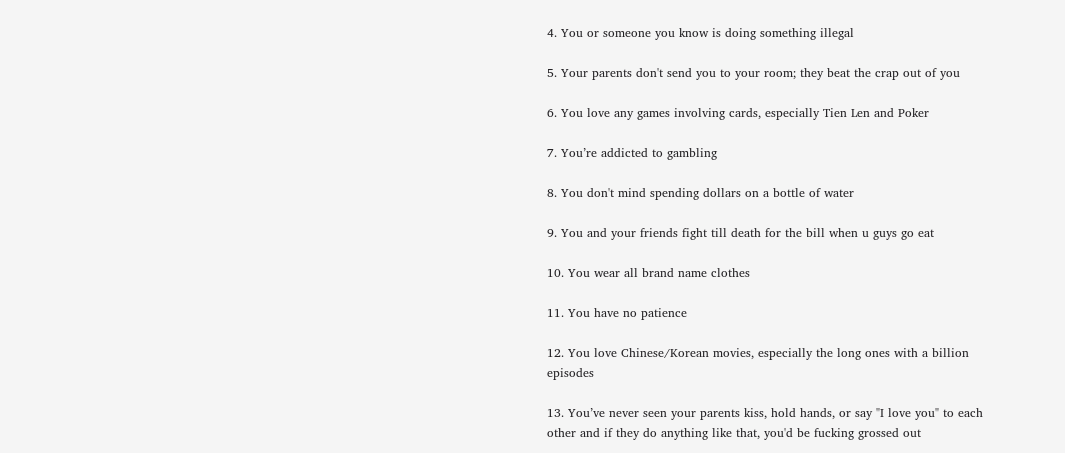4. You or someone you know is doing something illegal

5. Your parents don't send you to your room; they beat the crap out of you

6. You love any games involving cards, especially Tien Len and Poker

7. You’re addicted to gambling

8. You don't mind spending dollars on a bottle of water

9. You and your friends fight till death for the bill when u guys go eat

10. You wear all brand name clothes

11. You have no patience

12. You love Chinese/Korean movies, especially the long ones with a billion episodes

13. You’ve never seen your parents kiss, hold hands, or say "I love you" to each other and if they do anything like that, you'd be fucking grossed out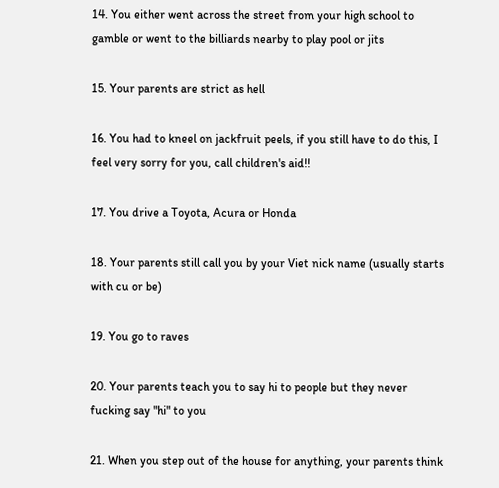14. You either went across the street from your high school to gamble or went to the billiards nearby to play pool or jits

15. Your parents are strict as hell

16. You had to kneel on jackfruit peels, if you still have to do this, I feel very sorry for you, call children's aid!!

17. You drive a Toyota, Acura or Honda

18. Your parents still call you by your Viet nick name (usually starts with cu or be)

19. You go to raves

20. Your parents teach you to say hi to people but they never fucking say "hi" to you

21. When you step out of the house for anything, your parents think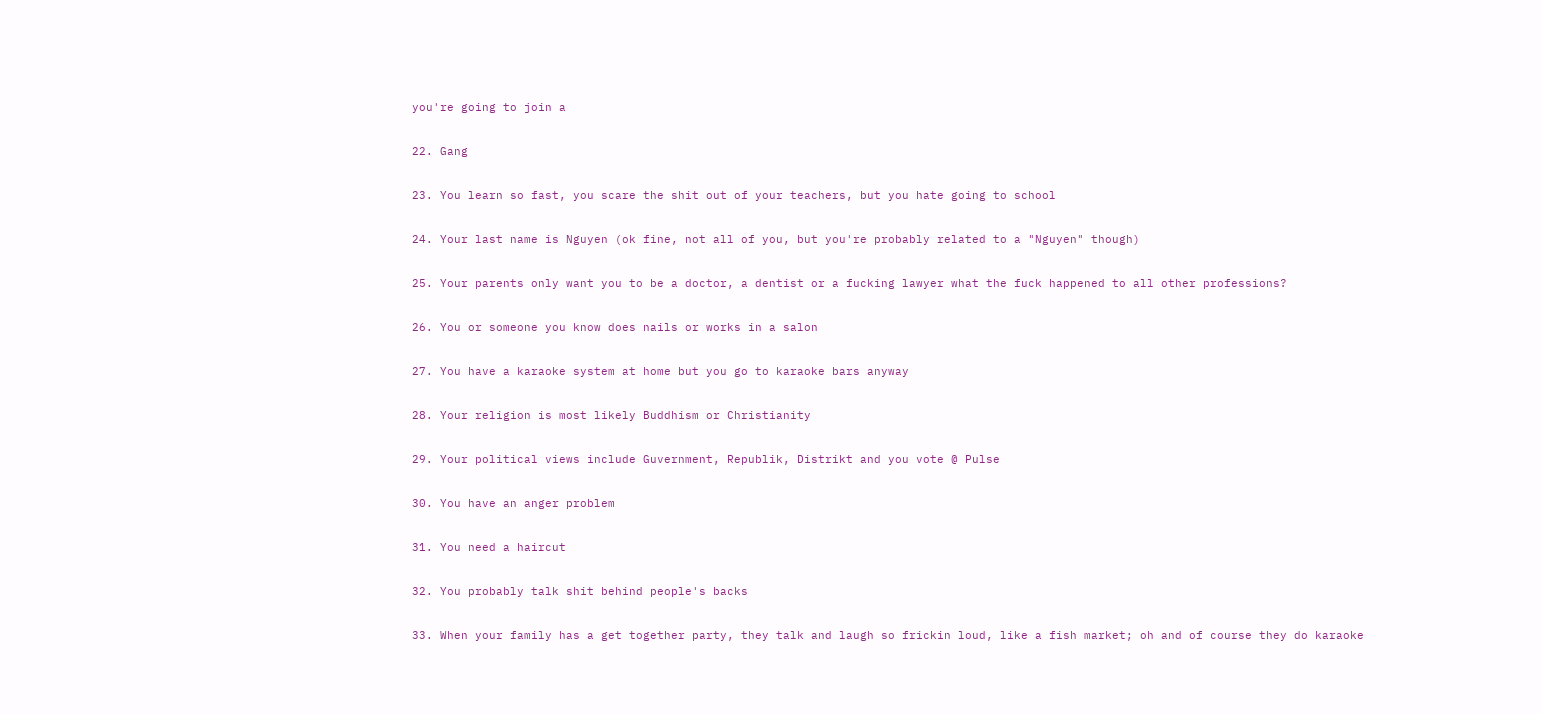you're going to join a

22. Gang

23. You learn so fast, you scare the shit out of your teachers, but you hate going to school

24. Your last name is Nguyen (ok fine, not all of you, but you're probably related to a "Nguyen" though)

25. Your parents only want you to be a doctor, a dentist or a fucking lawyer what the fuck happened to all other professions?

26. You or someone you know does nails or works in a salon

27. You have a karaoke system at home but you go to karaoke bars anyway

28. Your religion is most likely Buddhism or Christianity

29. Your political views include Guvernment, Republik, Distrikt and you vote @ Pulse

30. You have an anger problem

31. You need a haircut

32. You probably talk shit behind people's backs

33. When your family has a get together party, they talk and laugh so frickin loud, like a fish market; oh and of course they do karaoke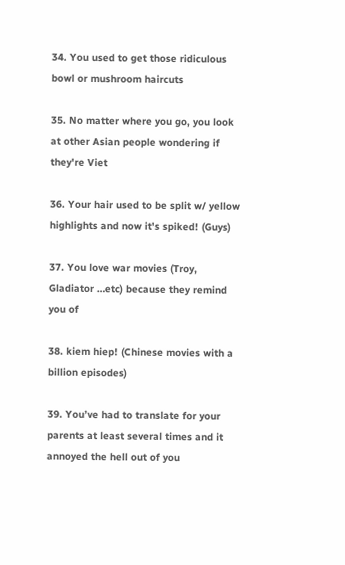34. You used to get those ridiculous bowl or mushroom haircuts

35. No matter where you go, you look at other Asian people wondering if they're Viet

36. Your hair used to be split w/ yellow highlights and now it's spiked! (Guys)

37. You love war movies (Troy, Gladiator …etc) because they remind you of

38. kiem hiep! (Chinese movies with a billion episodes)

39. You’ve had to translate for your parents at least several times and it annoyed the hell out of you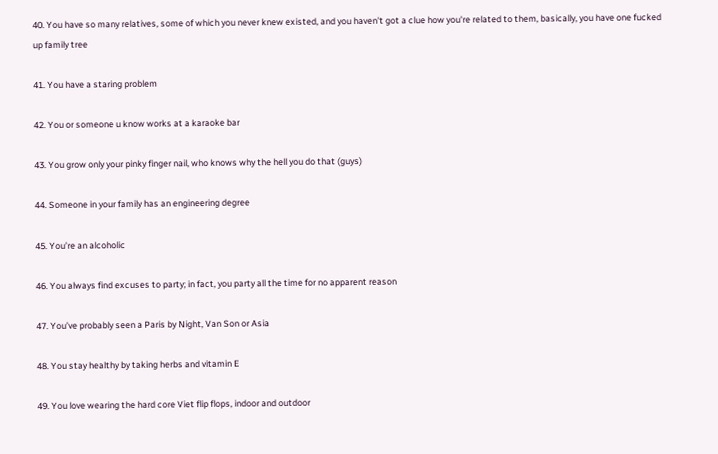40. You have so many relatives, some of which you never knew existed, and you haven't got a clue how you're related to them, basically, you have one fucked up family tree

41. You have a staring problem

42. You or someone u know works at a karaoke bar

43. You grow only your pinky finger nail, who knows why the hell you do that (guys)

44. Someone in your family has an engineering degree

45. You’re an alcoholic

46. You always find excuses to party; in fact, you party all the time for no apparent reason

47. You’ve probably seen a Paris by Night, Van Son or Asia

48. You stay healthy by taking herbs and vitamin E

49. You love wearing the hard core Viet flip flops, indoor and outdoor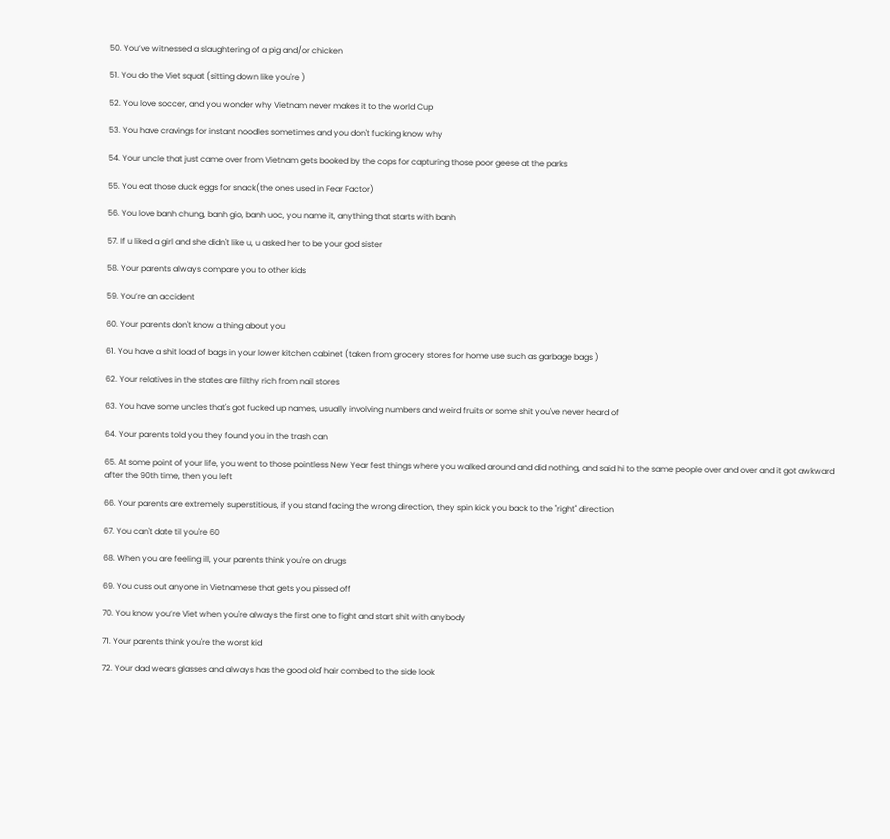50. You’ve witnessed a slaughtering of a pig and/or chicken

51. You do the Viet squat (sitting down like you're )

52. You love soccer, and you wonder why Vietnam never makes it to the world Cup

53. You have cravings for instant noodles sometimes and you don't fucking know why

54. Your uncle that just came over from Vietnam gets booked by the cops for capturing those poor geese at the parks

55. You eat those duck eggs for snack(the ones used in Fear Factor)

56. You love banh chung, banh gio, banh uoc, you name it, anything that starts with banh

57. If u liked a girl and she didn't like u, u asked her to be your god sister

58. Your parents always compare you to other kids

59. You’re an accident

60. Your parents don't know a thing about you

61. You have a shit load of bags in your lower kitchen cabinet (taken from grocery stores for home use such as garbage bags )

62. Your relatives in the states are filthy rich from nail stores

63. You have some uncles that's got fucked up names, usually involving numbers and weird fruits or some shit you've never heard of

64. Your parents told you they found you in the trash can

65. At some point of your life, you went to those pointless New Year fest things where you walked around and did nothing, and said hi to the same people over and over and it got awkward after the 90th time, then you left

66. Your parents are extremely superstitious, if you stand facing the wrong direction, they spin kick you back to the "right" direction

67. You can't date til you're 60

68. When you are feeling ill, your parents think you're on drugs

69. You cuss out anyone in Vietnamese that gets you pissed off

70. You know you’re Viet when you're always the first one to fight and start shit with anybody

71. Your parents think you're the worst kid

72. Your dad wears glasses and always has the good old' hair combed to the side look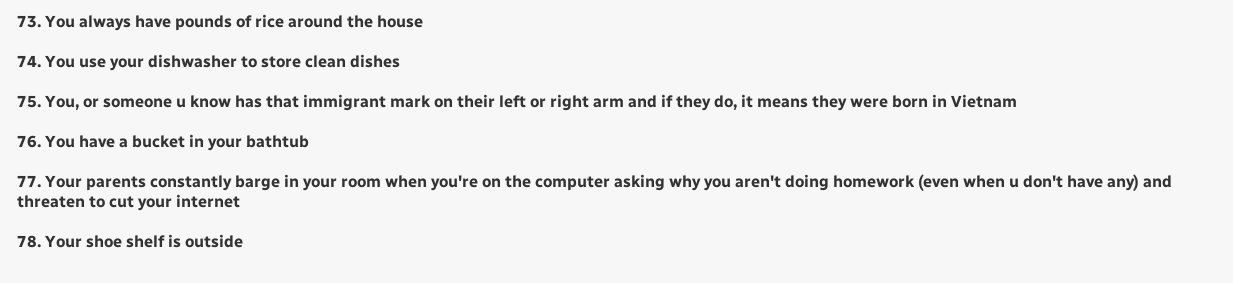73. You always have pounds of rice around the house

74. You use your dishwasher to store clean dishes

75. You, or someone u know has that immigrant mark on their left or right arm and if they do, it means they were born in Vietnam

76. You have a bucket in your bathtub

77. Your parents constantly barge in your room when you're on the computer asking why you aren't doing homework (even when u don't have any) and threaten to cut your internet

78. Your shoe shelf is outside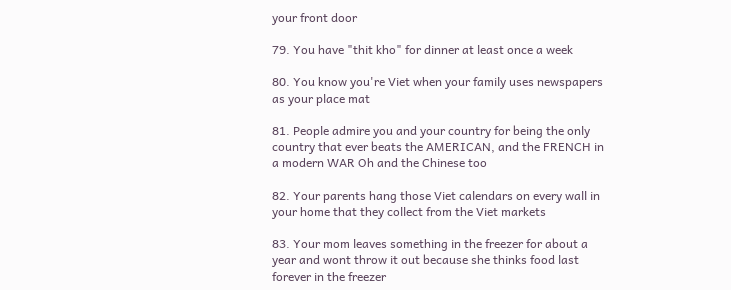your front door

79. You have "thit kho" for dinner at least once a week

80. You know you're Viet when your family uses newspapers as your place mat

81. People admire you and your country for being the only country that ever beats the AMERICAN, and the FRENCH in a modern WAR Oh and the Chinese too

82. Your parents hang those Viet calendars on every wall in your home that they collect from the Viet markets

83. Your mom leaves something in the freezer for about a year and wont throw it out because she thinks food last forever in the freezer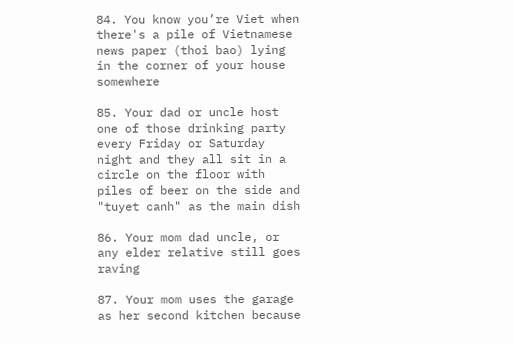84. You know you’re Viet when there's a pile of Vietnamese news paper (thoi bao) lying in the corner of your house somewhere

85. Your dad or uncle host one of those drinking party every Friday or Saturday night and they all sit in a circle on the floor with piles of beer on the side and "tuyet canh" as the main dish

86. Your mom dad uncle, or any elder relative still goes raving

87. Your mom uses the garage as her second kitchen because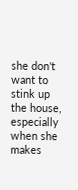she don't want to stink up the house, especially when she makes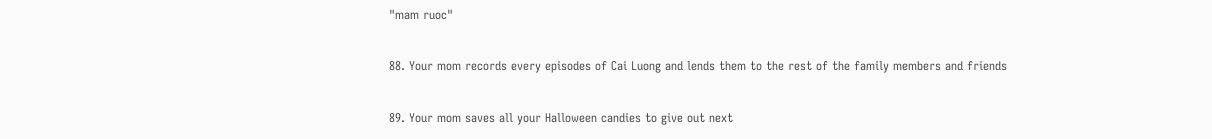"mam ruoc"

88. Your mom records every episodes of Cai Luong and lends them to the rest of the family members and friends

89. Your mom saves all your Halloween candies to give out next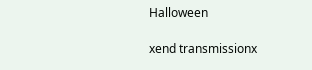Halloween

xend transmissionx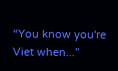“You know you're Viet when...”